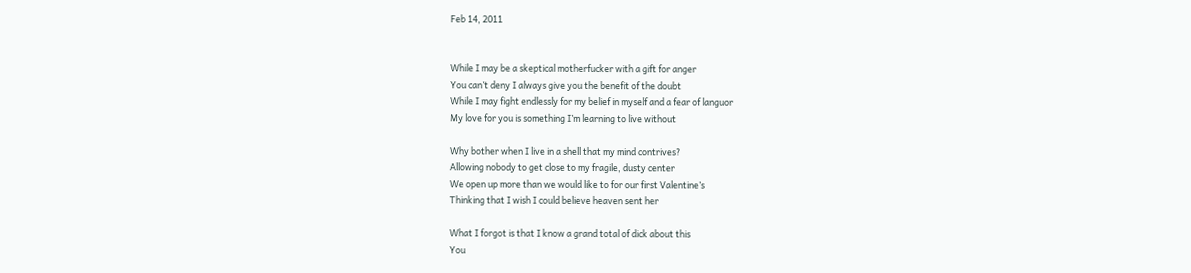Feb 14, 2011


While I may be a skeptical motherfucker with a gift for anger
You can’t deny I always give you the benefit of the doubt
While I may fight endlessly for my belief in myself and a fear of languor
My love for you is something I’m learning to live without

Why bother when I live in a shell that my mind contrives?
Allowing nobody to get close to my fragile, dusty center
We open up more than we would like to for our first Valentine’s
Thinking that I wish I could believe heaven sent her

What I forgot is that I know a grand total of dick about this
You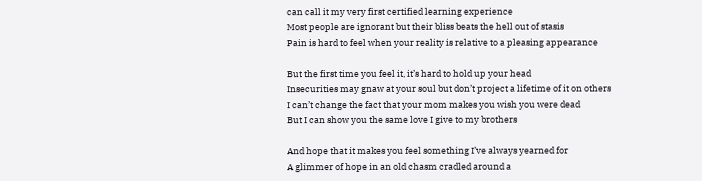can call it my very first certified learning experience
Most people are ignorant but their bliss beats the hell out of stasis
Pain is hard to feel when your reality is relative to a pleasing appearance

But the first time you feel it, it’s hard to hold up your head
Insecurities may gnaw at your soul but don’t project a lifetime of it on others
I can’t change the fact that your mom makes you wish you were dead
But I can show you the same love I give to my brothers

And hope that it makes you feel something I’ve always yearned for
A glimmer of hope in an old chasm cradled around a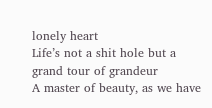lonely heart
Life’s not a shit hole but a grand tour of grandeur
A master of beauty, as we have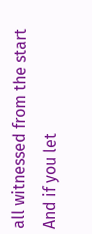all witnessed from the start
And if you let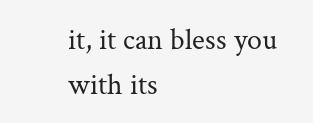it, it can bless you with its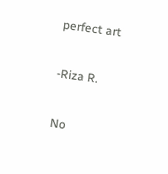perfect art

-Riza R.

No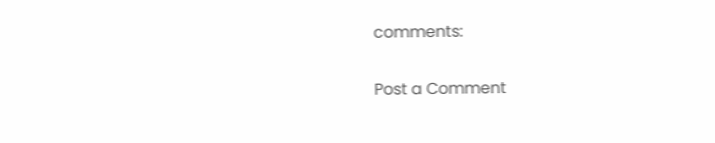comments:

Post a Comment